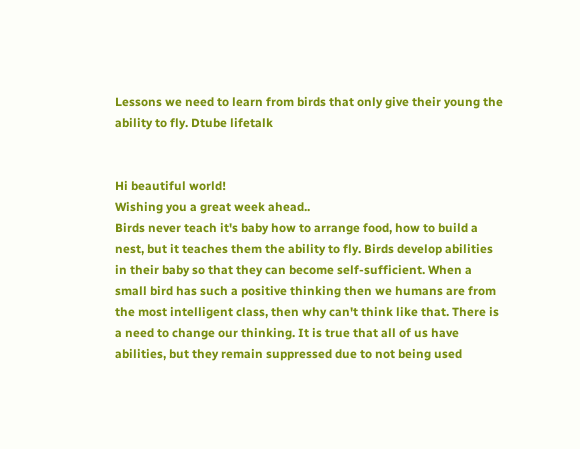Lessons we need to learn from birds that only give their young the ability to fly. Dtube lifetalk


Hi beautiful world!
Wishing you a great week ahead..
Birds never teach it's baby how to arrange food, how to build a nest, but it teaches them the ability to fly. Birds develop abilities in their baby so that they can become self-sufficient. When a small bird has such a positive thinking then we humans are from the most intelligent class, then why can't think like that. There is a need to change our thinking. It is true that all of us have abilities, but they remain suppressed due to not being used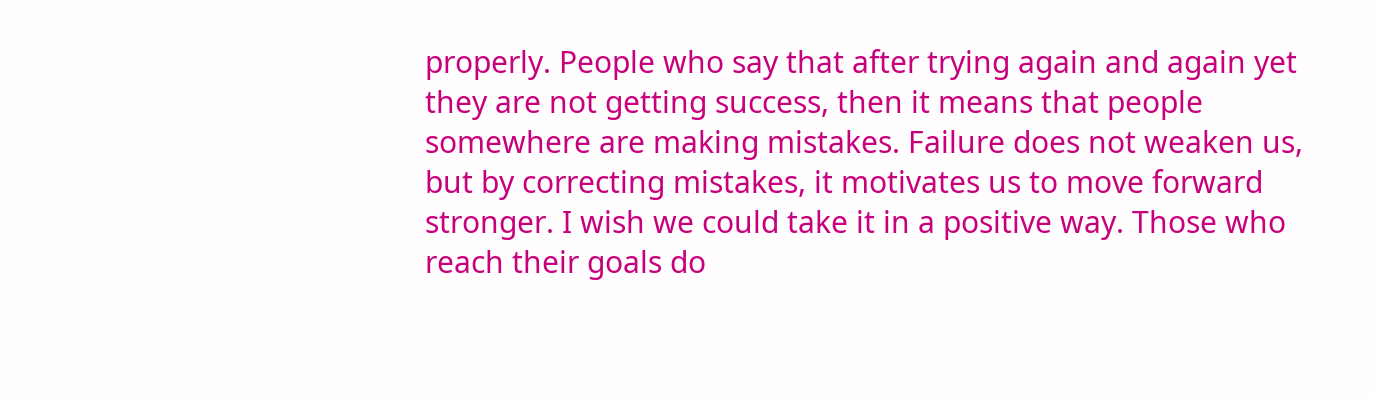properly. People who say that after trying again and again yet they are not getting success, then it means that people somewhere are making mistakes. Failure does not weaken us, but by correcting mistakes, it motivates us to move forward stronger. I wish we could take it in a positive way. Those who reach their goals do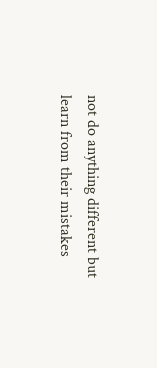not do anything different but learn from their mistakes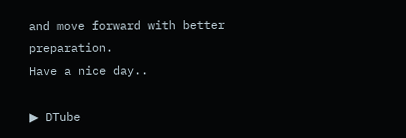and move forward with better preparation.
Have a nice day..

▶ DTube